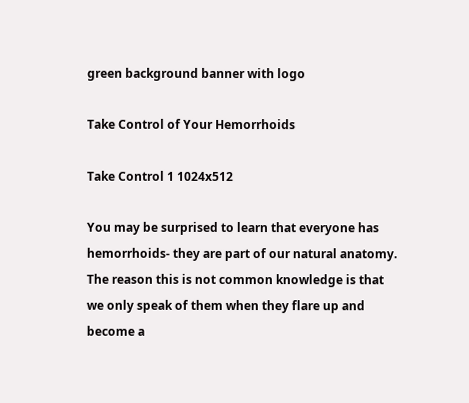green background banner with logo

Take Control of Your Hemorrhoids

Take Control 1 1024x512

You may be surprised to learn that everyone has hemorrhoids- they are part of our natural anatomy. The reason this is not common knowledge is that we only speak of them when they flare up and become a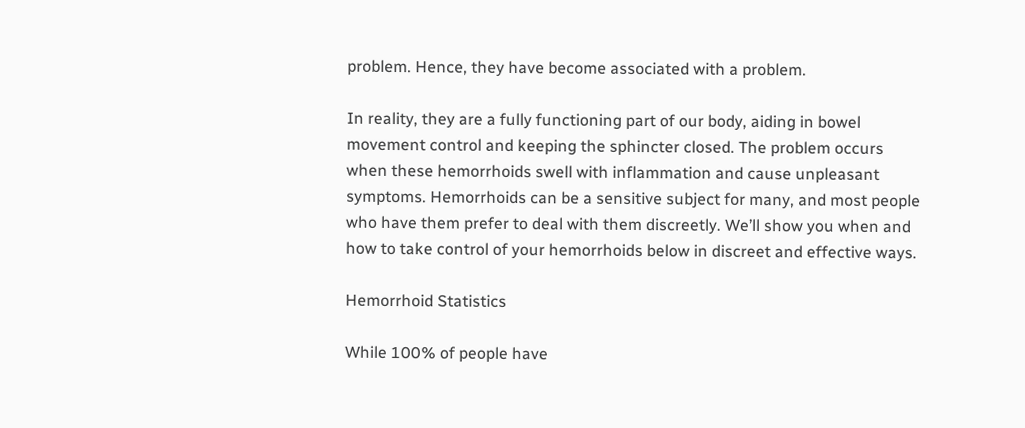problem. Hence, they have become associated with a problem.

In reality, they are a fully functioning part of our body, aiding in bowel movement control and keeping the sphincter closed. The problem occurs when these hemorrhoids swell with inflammation and cause unpleasant symptoms. Hemorrhoids can be a sensitive subject for many, and most people who have them prefer to deal with them discreetly. We’ll show you when and how to take control of your hemorrhoids below in discreet and effective ways.

Hemorrhoid Statistics

While 100% of people have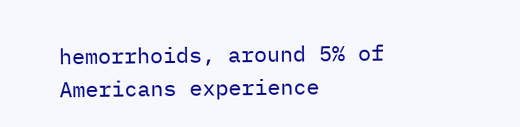hemorrhoids, around 5% of Americans experience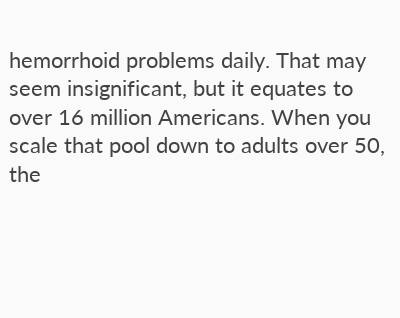hemorrhoid problems daily. That may seem insignificant, but it equates to over 16 million Americans. When you scale that pool down to adults over 50, the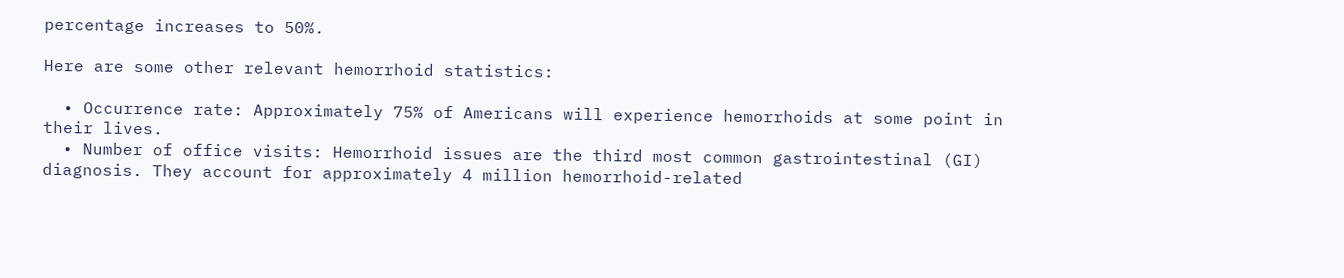percentage increases to 50%.

Here are some other relevant hemorrhoid statistics:

  • Occurrence rate: Approximately 75% of Americans will experience hemorrhoids at some point in their lives.
  • Number of office visits: Hemorrhoid issues are the third most common gastrointestinal (GI) diagnosis. They account for approximately 4 million hemorrhoid-related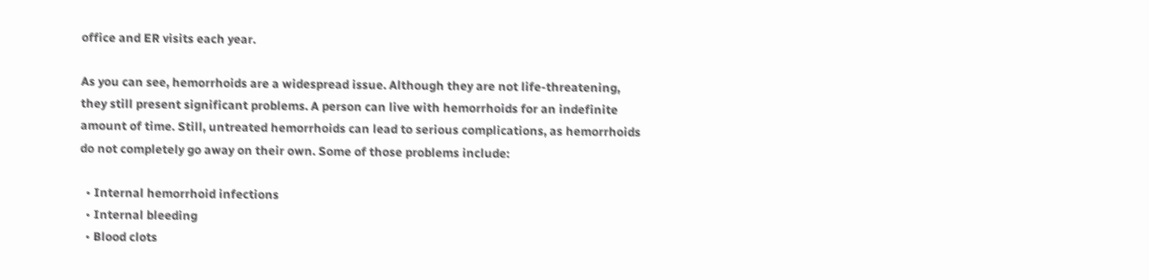office and ER visits each year.

As you can see, hemorrhoids are a widespread issue. Although they are not life-threatening, they still present significant problems. A person can live with hemorrhoids for an indefinite amount of time. Still, untreated hemorrhoids can lead to serious complications, as hemorrhoids do not completely go away on their own. Some of those problems include:

  • Internal hemorrhoid infections
  • Internal bleeding
  • Blood clots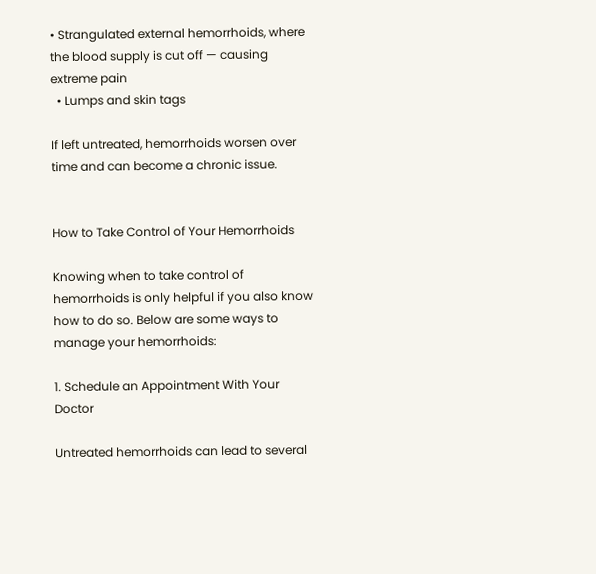• Strangulated external hemorrhoids, where the blood supply is cut off — causing extreme pain
  • Lumps and skin tags

If left untreated, hemorrhoids worsen over time and can become a chronic issue.


How to Take Control of Your Hemorrhoids

Knowing when to take control of hemorrhoids is only helpful if you also know how to do so. Below are some ways to manage your hemorrhoids:

1. Schedule an Appointment With Your Doctor

Untreated hemorrhoids can lead to several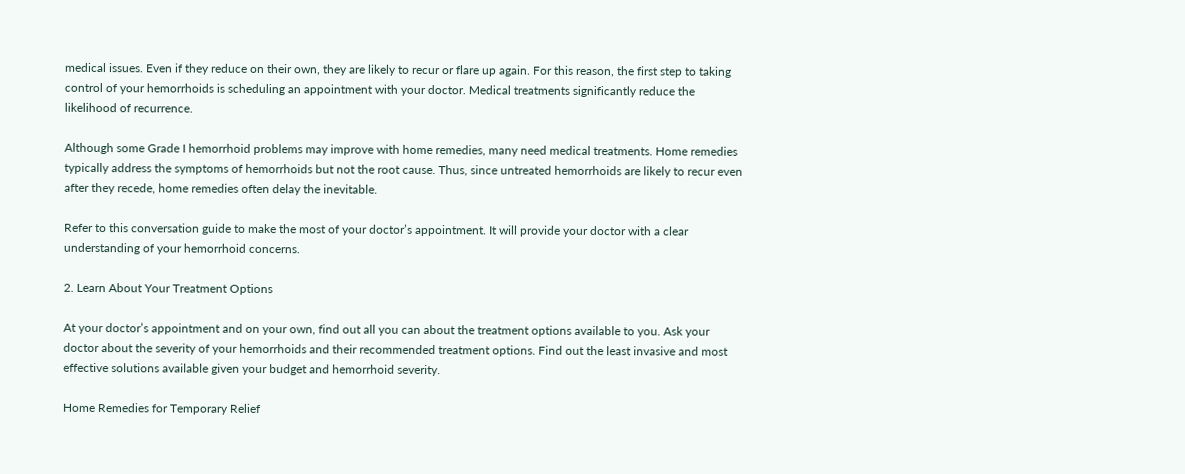medical issues. Even if they reduce on their own, they are likely to recur or flare up again. For this reason, the first step to taking control of your hemorrhoids is scheduling an appointment with your doctor. Medical treatments significantly reduce the likelihood of recurrence.

Although some Grade I hemorrhoid problems may improve with home remedies, many need medical treatments. Home remedies typically address the symptoms of hemorrhoids but not the root cause. Thus, since untreated hemorrhoids are likely to recur even after they recede, home remedies often delay the inevitable.

Refer to this conversation guide to make the most of your doctor’s appointment. It will provide your doctor with a clear understanding of your hemorrhoid concerns.

2. Learn About Your Treatment Options

At your doctor’s appointment and on your own, find out all you can about the treatment options available to you. Ask your doctor about the severity of your hemorrhoids and their recommended treatment options. Find out the least invasive and most effective solutions available given your budget and hemorrhoid severity.

Home Remedies for Temporary Relief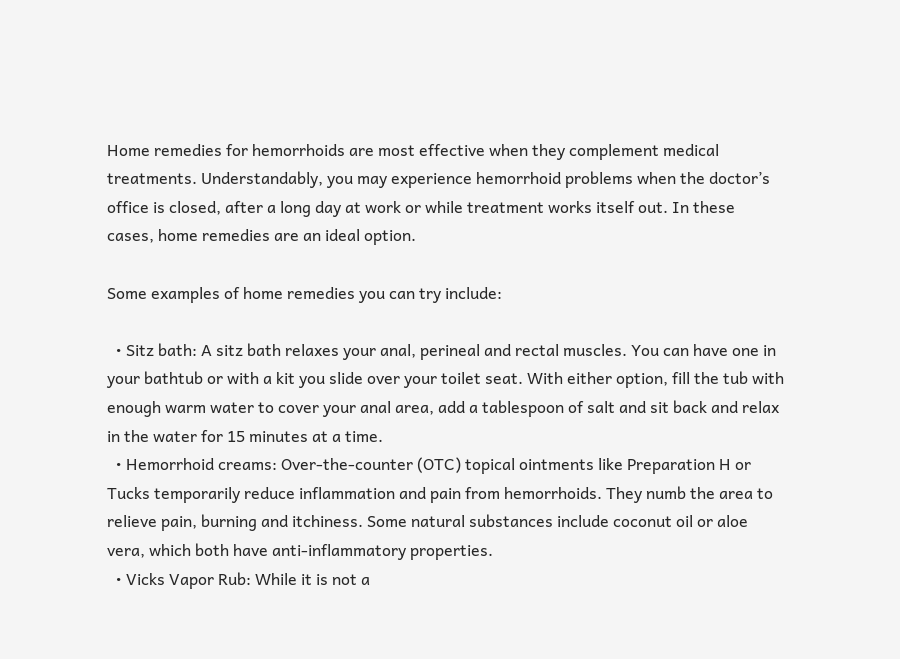Home remedies for hemorrhoids are most effective when they complement medical treatments. Understandably, you may experience hemorrhoid problems when the doctor’s office is closed, after a long day at work or while treatment works itself out. In these cases, home remedies are an ideal option.

Some examples of home remedies you can try include:

  • Sitz bath: A sitz bath relaxes your anal, perineal and rectal muscles. You can have one in your bathtub or with a kit you slide over your toilet seat. With either option, fill the tub with enough warm water to cover your anal area, add a tablespoon of salt and sit back and relax in the water for 15 minutes at a time.
  • Hemorrhoid creams: Over-the-counter (OTC) topical ointments like Preparation H or Tucks temporarily reduce inflammation and pain from hemorrhoids. They numb the area to relieve pain, burning and itchiness. Some natural substances include coconut oil or aloe vera, which both have anti-inflammatory properties.
  • Vicks Vapor Rub: While it is not a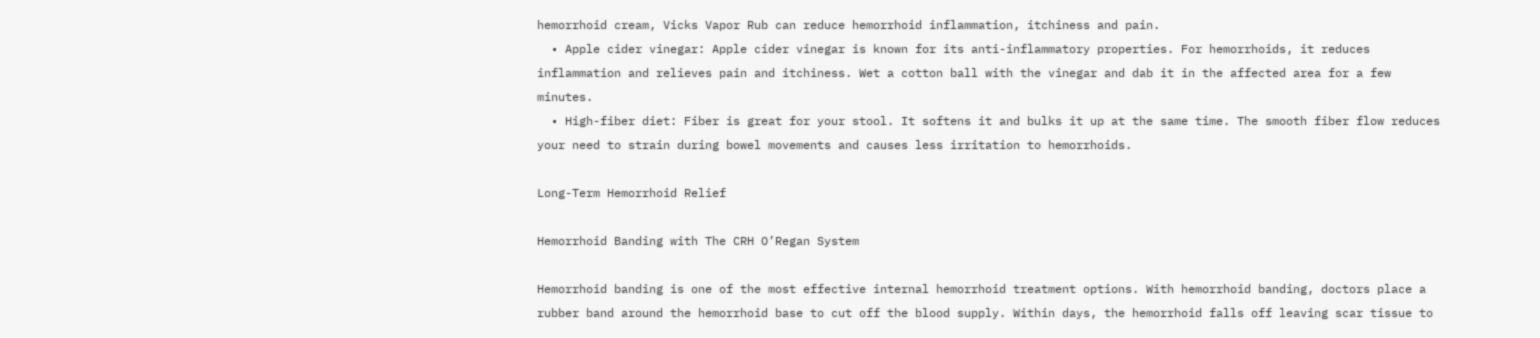hemorrhoid cream, Vicks Vapor Rub can reduce hemorrhoid inflammation, itchiness and pain.
  • Apple cider vinegar: Apple cider vinegar is known for its anti-inflammatory properties. For hemorrhoids, it reduces inflammation and relieves pain and itchiness. Wet a cotton ball with the vinegar and dab it in the affected area for a few minutes.
  • High-fiber diet: Fiber is great for your stool. It softens it and bulks it up at the same time. The smooth fiber flow reduces your need to strain during bowel movements and causes less irritation to hemorrhoids.

Long-Term Hemorrhoid Relief

Hemorrhoid Banding with The CRH O’Regan System

Hemorrhoid banding is one of the most effective internal hemorrhoid treatment options. With hemorrhoid banding, doctors place a rubber band around the hemorrhoid base to cut off the blood supply. Within days, the hemorrhoid falls off leaving scar tissue to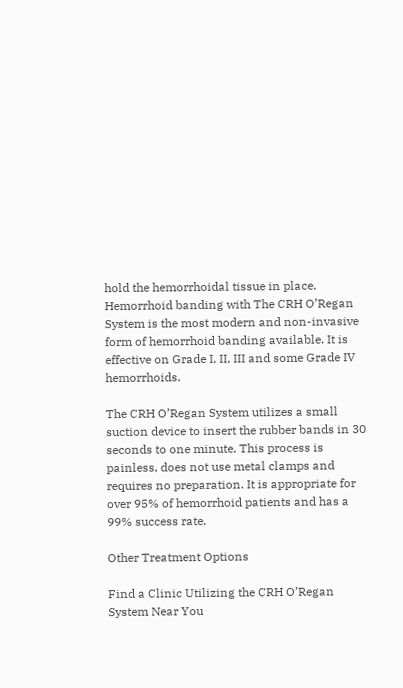hold the hemorrhoidal tissue in place.  Hemorrhoid banding with The CRH O’Regan System is the most modern and non-invasive form of hemorrhoid banding available. It is effective on Grade I, II, III and some Grade IV hemorrhoids.

The CRH O’Regan System utilizes a small suction device to insert the rubber bands in 30 seconds to one minute. This process is painless, does not use metal clamps and requires no preparation. It is appropriate for over 95% of hemorrhoid patients and has a 99% success rate.

Other Treatment Options

Find a Clinic Utilizing the CRH O’Regan System Near You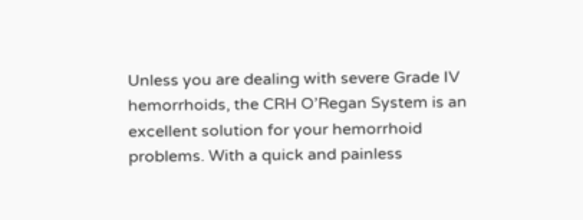Unless you are dealing with severe Grade IV hemorrhoids, the CRH O’Regan System is an excellent solution for your hemorrhoid problems. With a quick and painless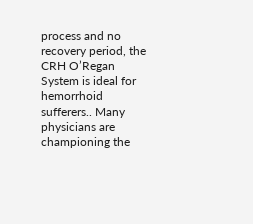process and no recovery period, the CRH O’Regan System is ideal for hemorrhoid sufferers.. Many physicians are championing the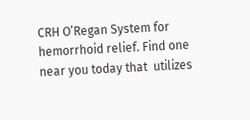CRH O’Regan System for hemorrhoid relief. Find one near you today that  utilizes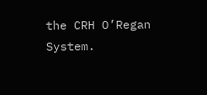the CRH O’Regan System.